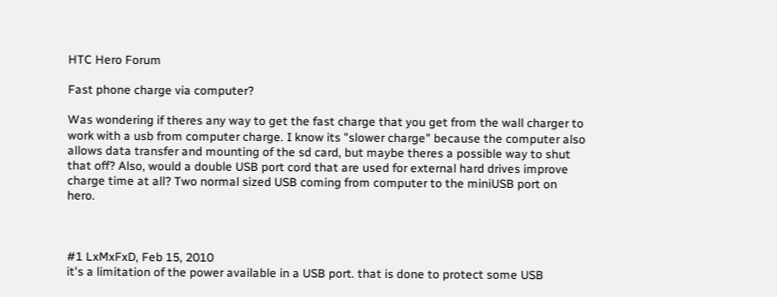HTC Hero Forum

Fast phone charge via computer?

Was wondering if theres any way to get the fast charge that you get from the wall charger to work with a usb from computer charge. I know its "slower charge" because the computer also allows data transfer and mounting of the sd card, but maybe theres a possible way to shut that off? Also, would a double USB port cord that are used for external hard drives improve charge time at all? Two normal sized USB coming from computer to the miniUSB port on hero.



#1 LxMxFxD, Feb 15, 2010
it's a limitation of the power available in a USB port. that is done to protect some USB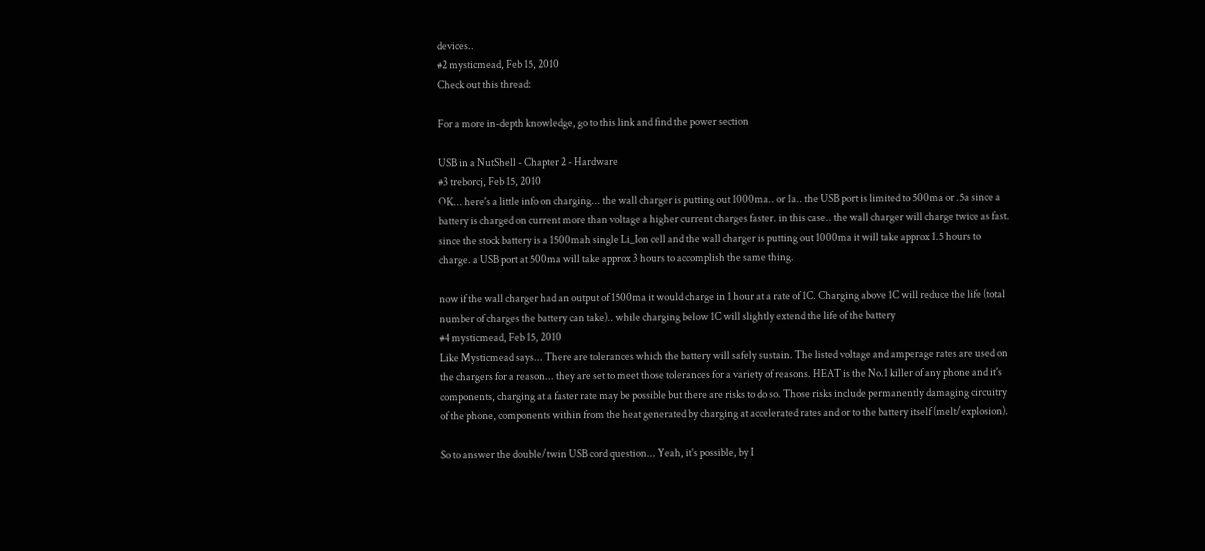devices..
#2 mysticmead, Feb 15, 2010
Check out this thread:

For a more in-depth knowledge, go to this link and find the power section

USB in a NutShell - Chapter 2 - Hardware
#3 treborcj, Feb 15, 2010
OK... here's a little info on charging... the wall charger is putting out 1000ma.. or 1a.. the USB port is limited to 500ma or .5a since a battery is charged on current more than voltage a higher current charges faster. in this case.. the wall charger will charge twice as fast. since the stock battery is a 1500mah single Li_Ion cell and the wall charger is putting out 1000ma it will take approx 1.5 hours to charge. a USB port at 500ma will take approx 3 hours to accomplish the same thing.

now if the wall charger had an output of 1500ma it would charge in 1 hour at a rate of 1C. Charging above 1C will reduce the life (total number of charges the battery can take).. while charging below 1C will slightly extend the life of the battery
#4 mysticmead, Feb 15, 2010
Like Mysticmead says... There are tolerances which the battery will safely sustain. The listed voltage and amperage rates are used on the chargers for a reason... they are set to meet those tolerances for a variety of reasons. HEAT is the No.1 killer of any phone and it's components, charging at a faster rate may be possible but there are risks to do so. Those risks include permanently damaging circuitry of the phone, components within from the heat generated by charging at accelerated rates and or to the battery itself (melt/explosion).

So to answer the double/twin USB cord question... Yeah, it's possible, by I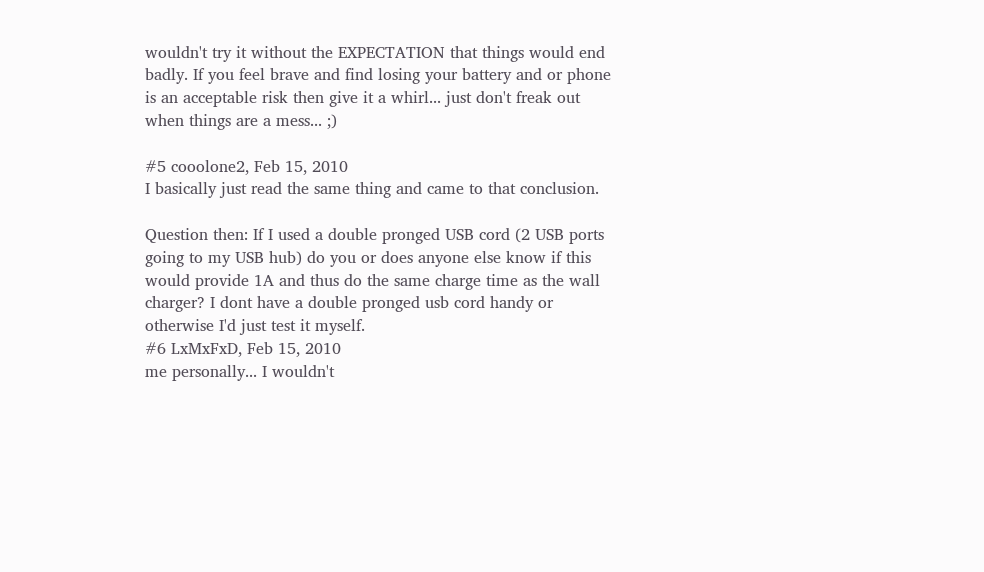wouldn't try it without the EXPECTATION that things would end badly. If you feel brave and find losing your battery and or phone is an acceptable risk then give it a whirl... just don't freak out when things are a mess... ;)

#5 cooolone2, Feb 15, 2010
I basically just read the same thing and came to that conclusion.

Question then: If I used a double pronged USB cord (2 USB ports going to my USB hub) do you or does anyone else know if this would provide 1A and thus do the same charge time as the wall charger? I dont have a double pronged usb cord handy or otherwise I'd just test it myself.
#6 LxMxFxD, Feb 15, 2010
me personally... I wouldn't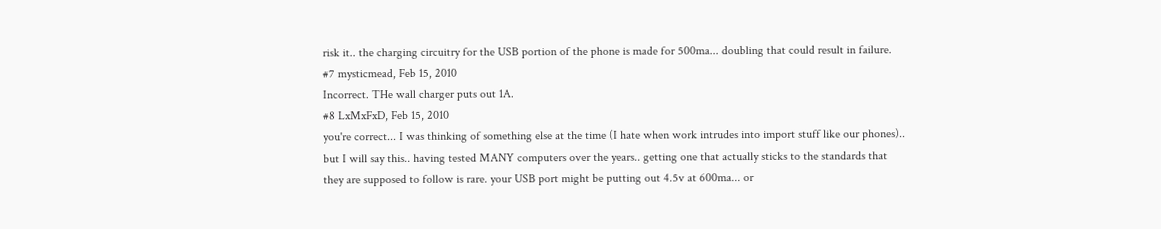risk it.. the charging circuitry for the USB portion of the phone is made for 500ma... doubling that could result in failure.
#7 mysticmead, Feb 15, 2010
Incorrect. THe wall charger puts out 1A.
#8 LxMxFxD, Feb 15, 2010
you're correct... I was thinking of something else at the time (I hate when work intrudes into import stuff like our phones).. but I will say this.. having tested MANY computers over the years.. getting one that actually sticks to the standards that they are supposed to follow is rare. your USB port might be putting out 4.5v at 600ma... or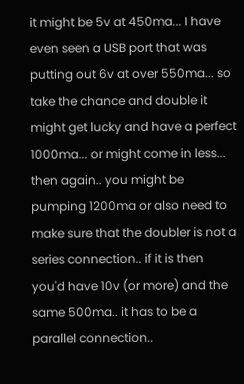it might be 5v at 450ma... I have even seen a USB port that was putting out 6v at over 550ma... so take the chance and double it might get lucky and have a perfect 1000ma... or might come in less... then again.. you might be pumping 1200ma or also need to make sure that the doubler is not a series connection.. if it is then you'd have 10v (or more) and the same 500ma.. it has to be a parallel connection..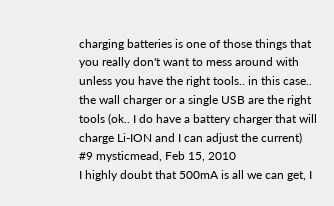charging batteries is one of those things that you really don't want to mess around with unless you have the right tools.. in this case.. the wall charger or a single USB are the right tools (ok.. I do have a battery charger that will charge Li-ION and I can adjust the current)
#9 mysticmead, Feb 15, 2010
I highly doubt that 500mA is all we can get, I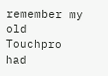remember my old Touchpro had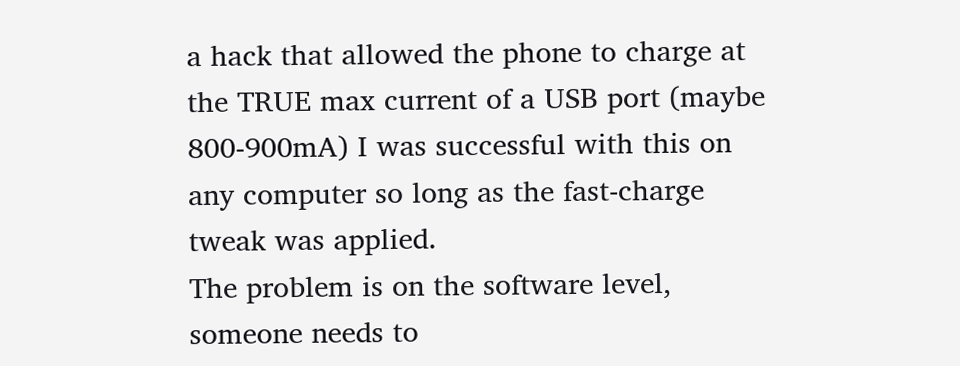a hack that allowed the phone to charge at the TRUE max current of a USB port (maybe 800-900mA) I was successful with this on any computer so long as the fast-charge tweak was applied.
The problem is on the software level, someone needs to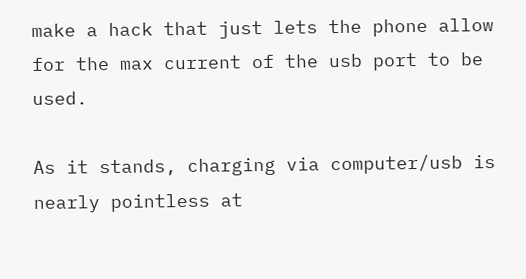make a hack that just lets the phone allow for the max current of the usb port to be used.

As it stands, charging via computer/usb is nearly pointless at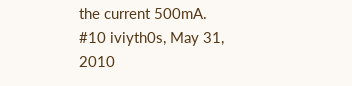the current 500mA.
#10 iviyth0s, May 31, 2010